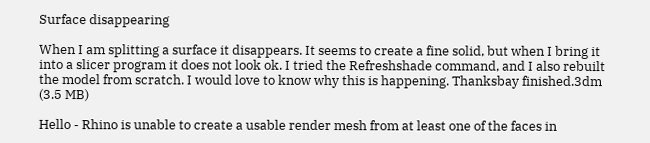Surface disappearing

When I am splitting a surface it disappears. It seems to create a fine solid, but when I bring it into a slicer program it does not look ok. I tried the Refreshshade command, and I also rebuilt the model from scratch. I would love to know why this is happening. Thanksbay finished.3dm (3.5 MB)

Hello - Rhino is unable to create a usable render mesh from at least one of the faces in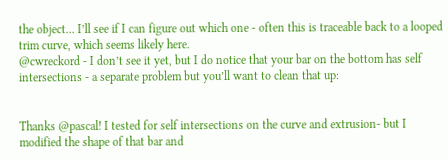the object… I’ll see if I can figure out which one - often this is traceable back to a looped trim curve, which seems likely here.
@cwreckord - I don’t see it yet, but I do notice that your bar on the bottom has self intersections - a separate problem but you’ll want to clean that up:


Thanks @pascal! I tested for self intersections on the curve and extrusion- but I modified the shape of that bar and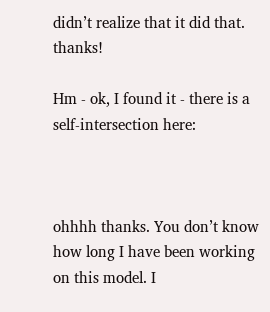didn’t realize that it did that. thanks!

Hm - ok, I found it - there is a self-intersection here:



ohhhh thanks. You don’t know how long I have been working on this model. I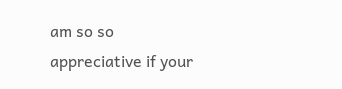am so so appreciative if your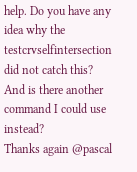help. Do you have any idea why the testcrvselfintersection did not catch this?
And is there another command I could use instead?
Thanks again @pascal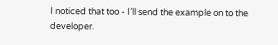I noticed that too - I’ll send the example on to the developer.